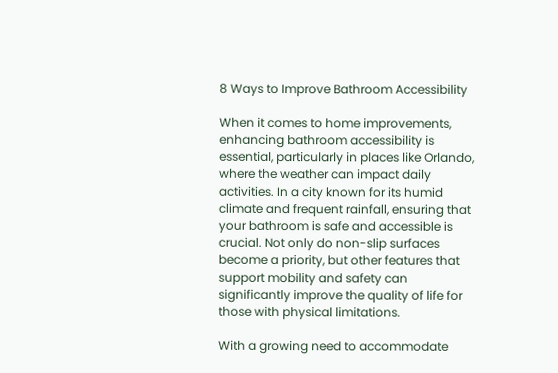8 Ways to Improve Bathroom Accessibility

When it comes to home improvements, enhancing bathroom accessibility is essential, particularly in places like Orlando, where the weather can impact daily activities. In a city known for its humid climate and frequent rainfall, ensuring that your bathroom is safe and accessible is crucial. Not only do non-slip surfaces become a priority, but other features that support mobility and safety can significantly improve the quality of life for those with physical limitations.

With a growing need to accommodate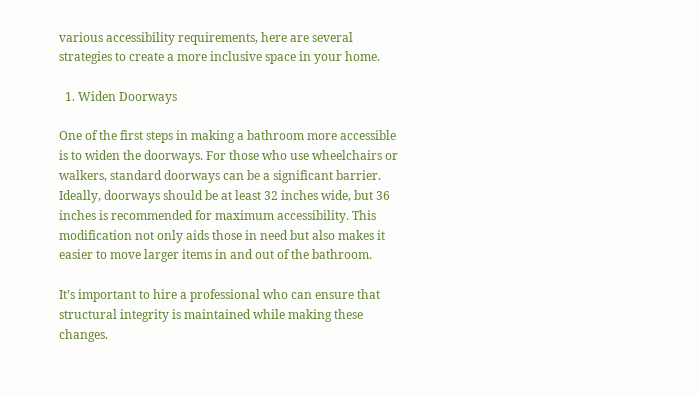various accessibility requirements, here are several strategies to create a more inclusive space in your home.

  1. Widen Doorways

One of the first steps in making a bathroom more accessible is to widen the doorways. For those who use wheelchairs or walkers, standard doorways can be a significant barrier. Ideally, doorways should be at least 32 inches wide, but 36 inches is recommended for maximum accessibility. This modification not only aids those in need but also makes it easier to move larger items in and out of the bathroom.

It’s important to hire a professional who can ensure that structural integrity is maintained while making these changes.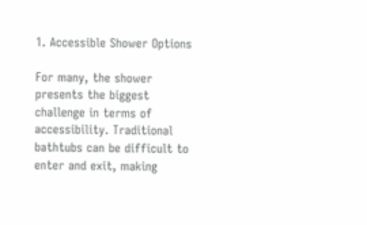1. Accessible Shower Options

For many, the shower presents the biggest challenge in terms of accessibility. Traditional bathtubs can be difficult to enter and exit, making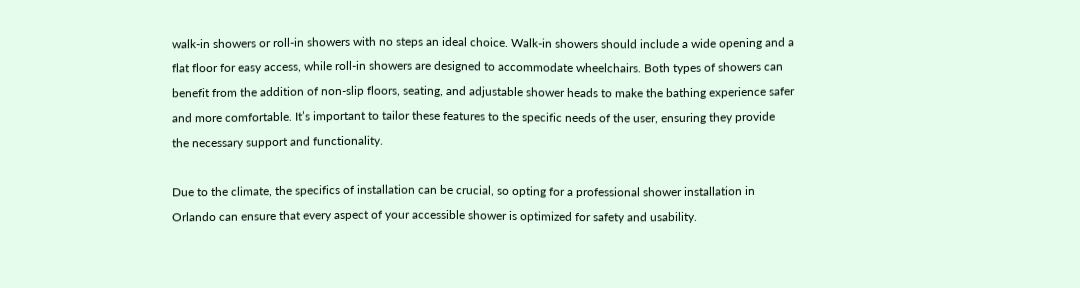walk-in showers or roll-in showers with no steps an ideal choice. Walk-in showers should include a wide opening and a flat floor for easy access, while roll-in showers are designed to accommodate wheelchairs. Both types of showers can benefit from the addition of non-slip floors, seating, and adjustable shower heads to make the bathing experience safer and more comfortable. It’s important to tailor these features to the specific needs of the user, ensuring they provide the necessary support and functionality.

Due to the climate, the specifics of installation can be crucial, so opting for a professional shower installation in Orlando can ensure that every aspect of your accessible shower is optimized for safety and usability.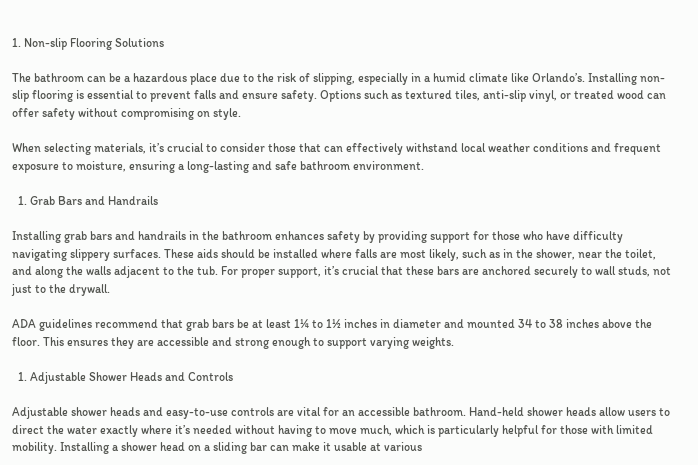1. Non-slip Flooring Solutions

The bathroom can be a hazardous place due to the risk of slipping, especially in a humid climate like Orlando’s. Installing non-slip flooring is essential to prevent falls and ensure safety. Options such as textured tiles, anti-slip vinyl, or treated wood can offer safety without compromising on style.

When selecting materials, it’s crucial to consider those that can effectively withstand local weather conditions and frequent exposure to moisture, ensuring a long-lasting and safe bathroom environment.

  1. Grab Bars and Handrails

Installing grab bars and handrails in the bathroom enhances safety by providing support for those who have difficulty navigating slippery surfaces. These aids should be installed where falls are most likely, such as in the shower, near the toilet, and along the walls adjacent to the tub. For proper support, it’s crucial that these bars are anchored securely to wall studs, not just to the drywall.

ADA guidelines recommend that grab bars be at least 1¼ to 1½ inches in diameter and mounted 34 to 38 inches above the floor. This ensures they are accessible and strong enough to support varying weights.

  1. Adjustable Shower Heads and Controls

Adjustable shower heads and easy-to-use controls are vital for an accessible bathroom. Hand-held shower heads allow users to direct the water exactly where it’s needed without having to move much, which is particularly helpful for those with limited mobility. Installing a shower head on a sliding bar can make it usable at various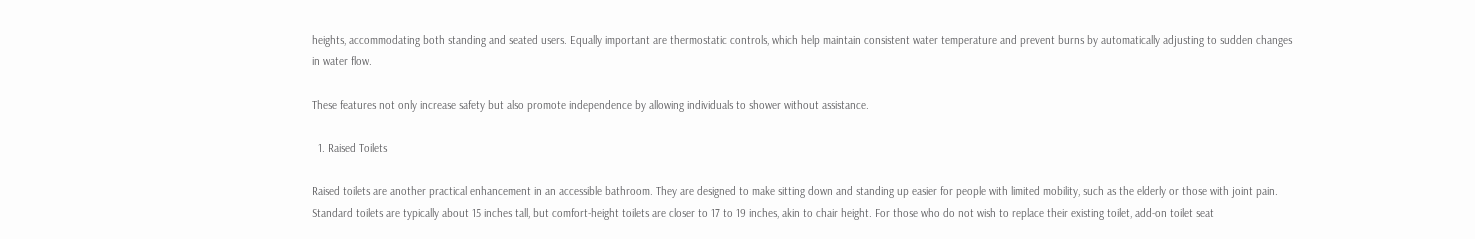heights, accommodating both standing and seated users. Equally important are thermostatic controls, which help maintain consistent water temperature and prevent burns by automatically adjusting to sudden changes in water flow.

These features not only increase safety but also promote independence by allowing individuals to shower without assistance.

  1. Raised Toilets

Raised toilets are another practical enhancement in an accessible bathroom. They are designed to make sitting down and standing up easier for people with limited mobility, such as the elderly or those with joint pain. Standard toilets are typically about 15 inches tall, but comfort-height toilets are closer to 17 to 19 inches, akin to chair height. For those who do not wish to replace their existing toilet, add-on toilet seat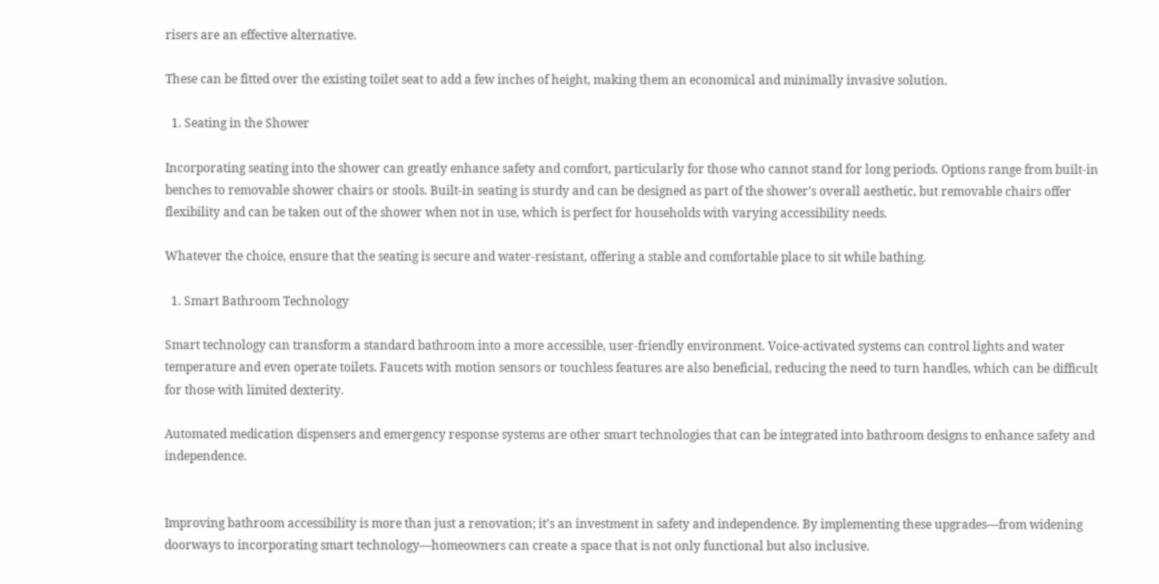risers are an effective alternative.

These can be fitted over the existing toilet seat to add a few inches of height, making them an economical and minimally invasive solution.

  1. Seating in the Shower

Incorporating seating into the shower can greatly enhance safety and comfort, particularly for those who cannot stand for long periods. Options range from built-in benches to removable shower chairs or stools. Built-in seating is sturdy and can be designed as part of the shower’s overall aesthetic, but removable chairs offer flexibility and can be taken out of the shower when not in use, which is perfect for households with varying accessibility needs.

Whatever the choice, ensure that the seating is secure and water-resistant, offering a stable and comfortable place to sit while bathing.

  1. Smart Bathroom Technology

Smart technology can transform a standard bathroom into a more accessible, user-friendly environment. Voice-activated systems can control lights and water temperature and even operate toilets. Faucets with motion sensors or touchless features are also beneficial, reducing the need to turn handles, which can be difficult for those with limited dexterity.

Automated medication dispensers and emergency response systems are other smart technologies that can be integrated into bathroom designs to enhance safety and independence.


Improving bathroom accessibility is more than just a renovation; it’s an investment in safety and independence. By implementing these upgrades—from widening doorways to incorporating smart technology—homeowners can create a space that is not only functional but also inclusive.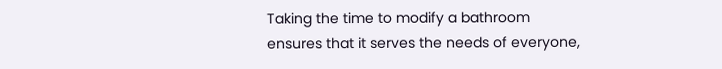Taking the time to modify a bathroom ensures that it serves the needs of everyone,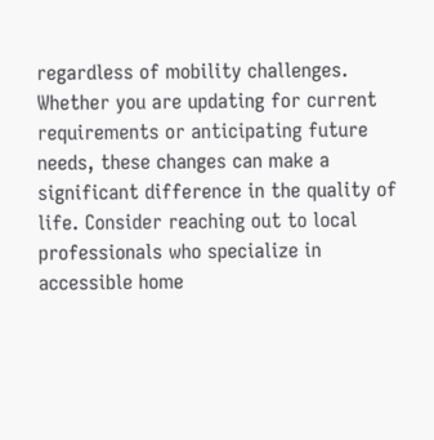regardless of mobility challenges. Whether you are updating for current requirements or anticipating future needs, these changes can make a significant difference in the quality of life. Consider reaching out to local professionals who specialize in accessible home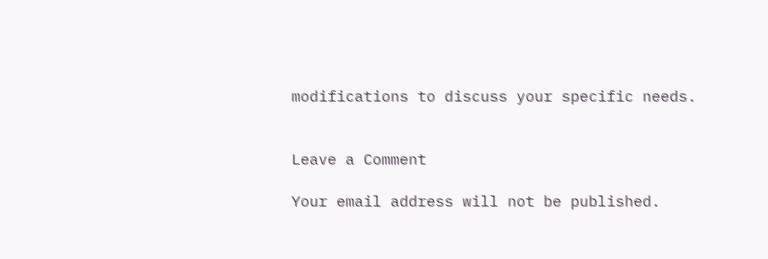modifications to discuss your specific needs.


Leave a Comment

Your email address will not be published.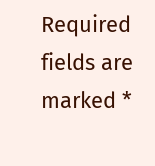Required fields are marked *